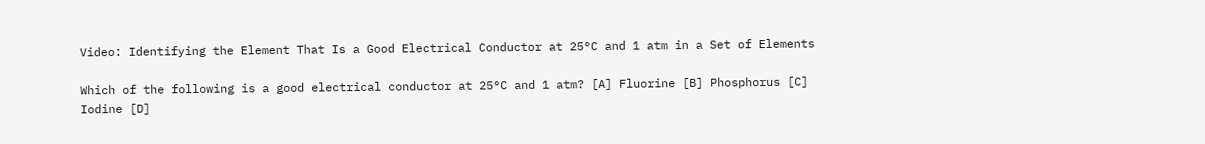Video: Identifying the Element That Is a Good Electrical Conductor at 25°C and 1 atm in a Set of Elements

Which of the following is a good electrical conductor at 25°C and 1 atm? [A] Fluorine [B] Phosphorus [C] Iodine [D]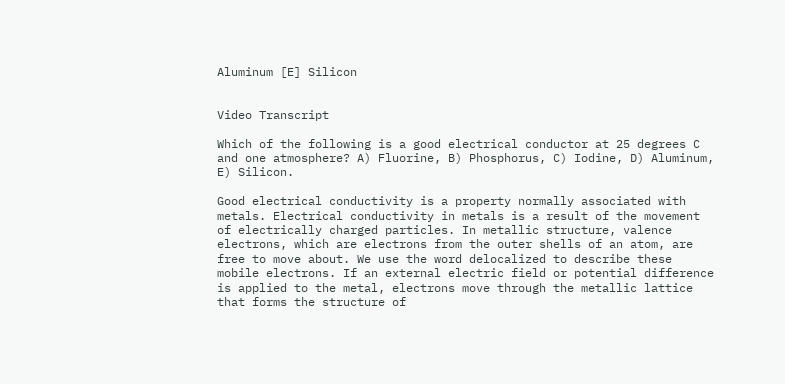Aluminum [E] Silicon


Video Transcript

Which of the following is a good electrical conductor at 25 degrees C and one atmosphere? A) Fluorine, B) Phosphorus, C) Iodine, D) Aluminum, E) Silicon.

Good electrical conductivity is a property normally associated with metals. Electrical conductivity in metals is a result of the movement of electrically charged particles. In metallic structure, valence electrons, which are electrons from the outer shells of an atom, are free to move about. We use the word delocalized to describe these mobile electrons. If an external electric field or potential difference is applied to the metal, electrons move through the metallic lattice that forms the structure of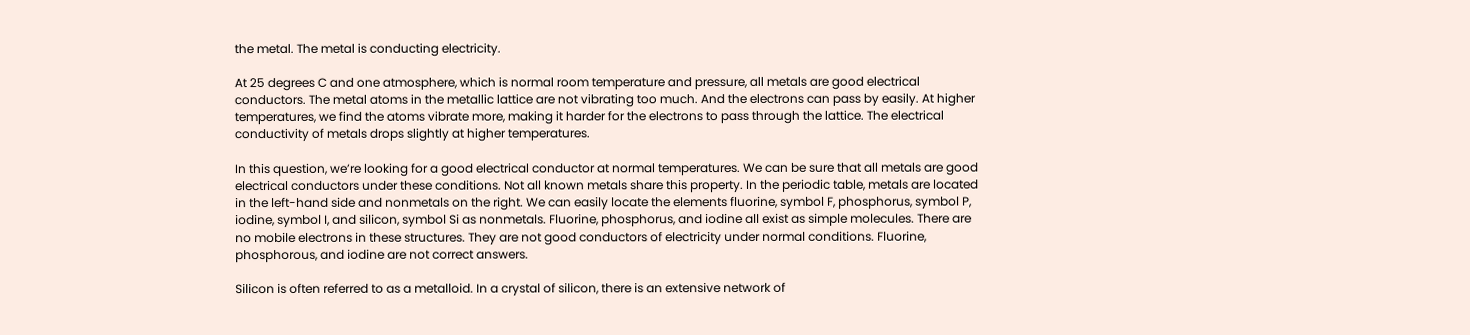the metal. The metal is conducting electricity.

At 25 degrees C and one atmosphere, which is normal room temperature and pressure, all metals are good electrical conductors. The metal atoms in the metallic lattice are not vibrating too much. And the electrons can pass by easily. At higher temperatures, we find the atoms vibrate more, making it harder for the electrons to pass through the lattice. The electrical conductivity of metals drops slightly at higher temperatures.

In this question, we’re looking for a good electrical conductor at normal temperatures. We can be sure that all metals are good electrical conductors under these conditions. Not all known metals share this property. In the periodic table, metals are located in the left-hand side and nonmetals on the right. We can easily locate the elements fluorine, symbol F, phosphorus, symbol P, iodine, symbol I, and silicon, symbol Si as nonmetals. Fluorine, phosphorus, and iodine all exist as simple molecules. There are no mobile electrons in these structures. They are not good conductors of electricity under normal conditions. Fluorine, phosphorous, and iodine are not correct answers.

Silicon is often referred to as a metalloid. In a crystal of silicon, there is an extensive network of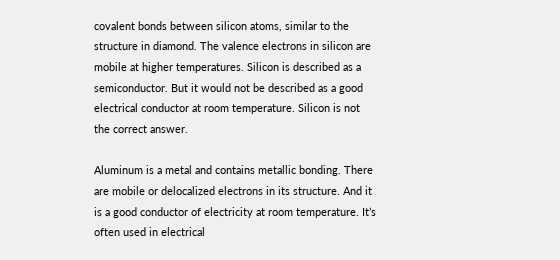covalent bonds between silicon atoms, similar to the structure in diamond. The valence electrons in silicon are mobile at higher temperatures. Silicon is described as a semiconductor. But it would not be described as a good electrical conductor at room temperature. Silicon is not the correct answer.

Aluminum is a metal and contains metallic bonding. There are mobile or delocalized electrons in its structure. And it is a good conductor of electricity at room temperature. It’s often used in electrical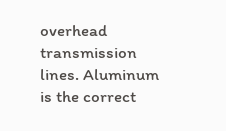overhead transmission lines. Aluminum is the correct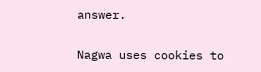answer.

Nagwa uses cookies to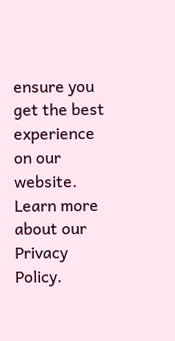ensure you get the best experience on our website. Learn more about our Privacy Policy.